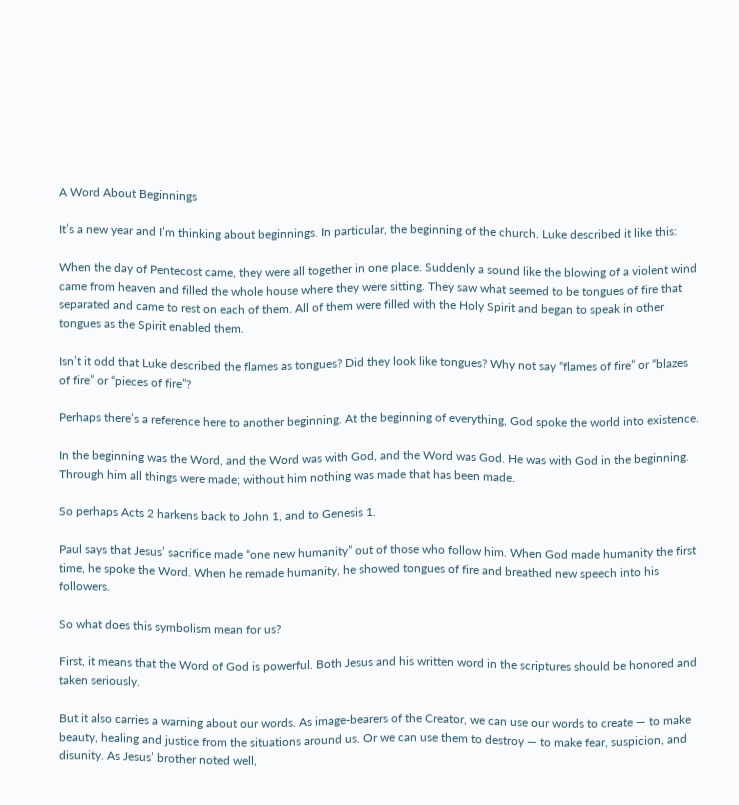A Word About Beginnings

It’s a new year and I’m thinking about beginnings. In particular, the beginning of the church. Luke described it like this:

When the day of Pentecost came, they were all together in one place. Suddenly a sound like the blowing of a violent wind came from heaven and filled the whole house where they were sitting. They saw what seemed to be tongues of fire that separated and came to rest on each of them. All of them were filled with the Holy Spirit and began to speak in other tongues as the Spirit enabled them.

Isn’t it odd that Luke described the flames as tongues? Did they look like tongues? Why not say “flames of fire” or “blazes of fire” or “pieces of fire”?

Perhaps there’s a reference here to another beginning. At the beginning of everything, God spoke the world into existence.

In the beginning was the Word, and the Word was with God, and the Word was God. He was with God in the beginning. Through him all things were made; without him nothing was made that has been made.

So perhaps Acts 2 harkens back to John 1, and to Genesis 1.

Paul says that Jesus’ sacrifice made “one new humanity” out of those who follow him. When God made humanity the first time, he spoke the Word. When he remade humanity, he showed tongues of fire and breathed new speech into his followers.

So what does this symbolism mean for us?

First, it means that the Word of God is powerful. Both Jesus and his written word in the scriptures should be honored and taken seriously.

But it also carries a warning about our words. As image-bearers of the Creator, we can use our words to create — to make beauty, healing and justice from the situations around us. Or we can use them to destroy — to make fear, suspicion, and disunity. As Jesus’ brother noted well,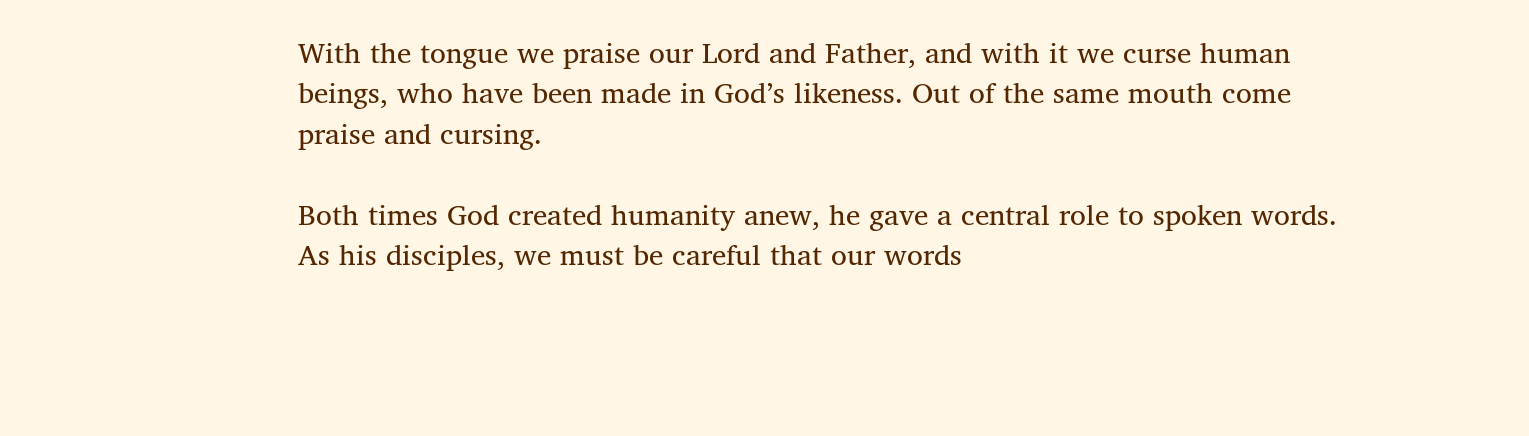With the tongue we praise our Lord and Father, and with it we curse human beings, who have been made in God’s likeness. Out of the same mouth come praise and cursing.

Both times God created humanity anew, he gave a central role to spoken words. As his disciples, we must be careful that our words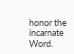honor the incarnate Word.